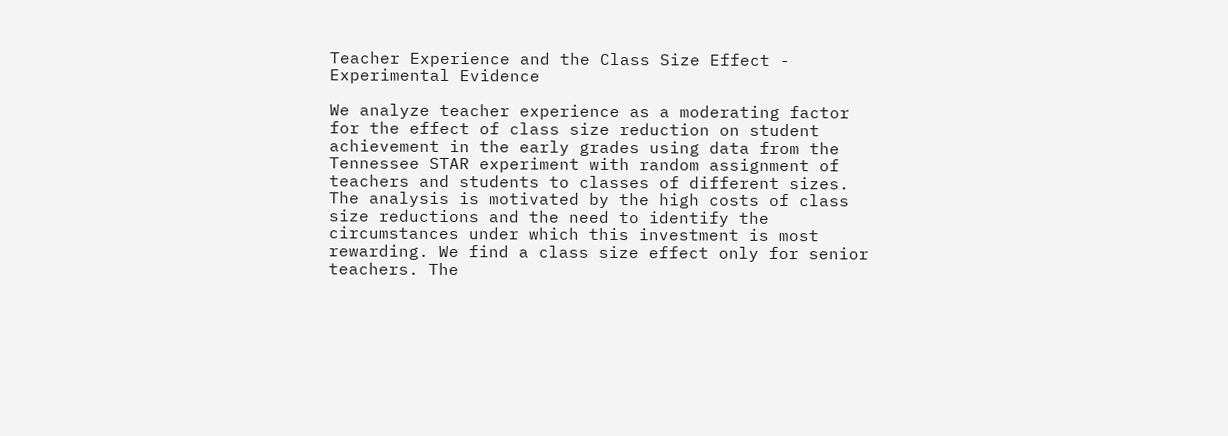Teacher Experience and the Class Size Effect - Experimental Evidence

We analyze teacher experience as a moderating factor for the effect of class size reduction on student achievement in the early grades using data from the Tennessee STAR experiment with random assignment of teachers and students to classes of different sizes. The analysis is motivated by the high costs of class size reductions and the need to identify the circumstances under which this investment is most rewarding. We find a class size effect only for senior teachers. The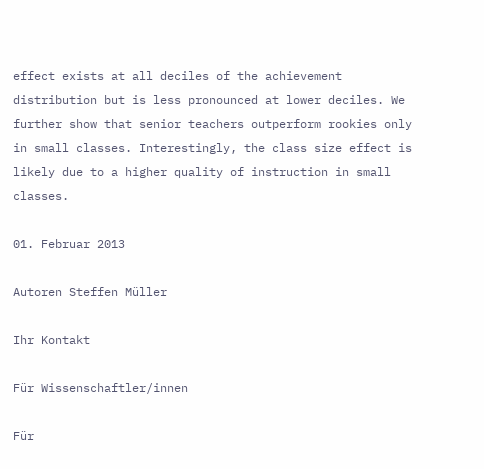effect exists at all deciles of the achievement distribution but is less pronounced at lower deciles. We further show that senior teachers outperform rookies only in small classes. Interestingly, the class size effect is likely due to a higher quality of instruction in small classes.

01. Februar 2013

Autoren Steffen Müller

Ihr Kontakt

Für Wissenschaftler/innen

Für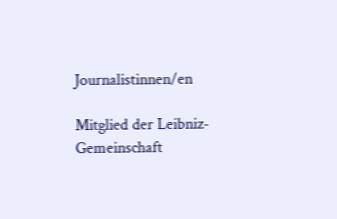Journalistinnen/en

Mitglied der Leibniz-Gemeinschaft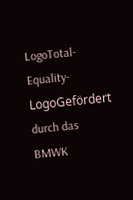LogoTotal-Equality-LogoGefördert durch das BMWK